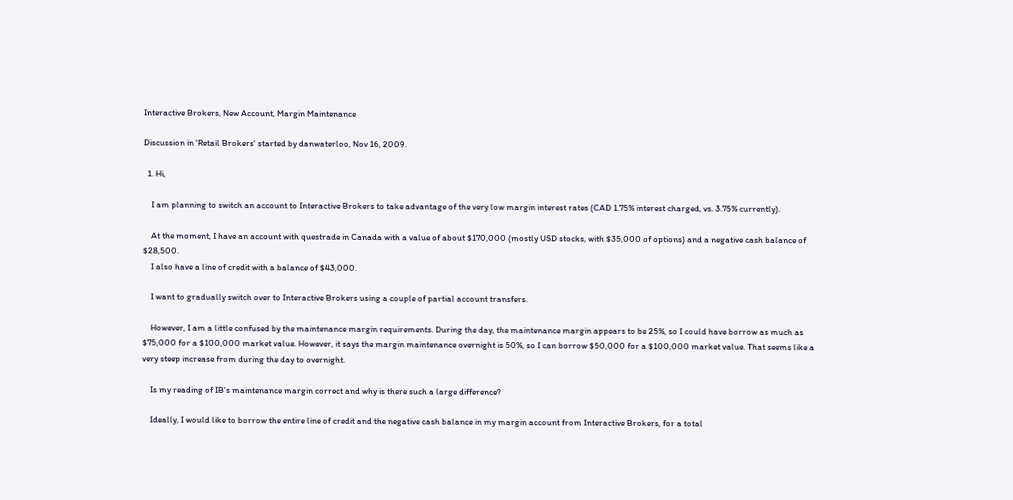Interactive Brokers, New Account, Margin Maintenance

Discussion in 'Retail Brokers' started by danwaterloo, Nov 16, 2009.

  1. Hi,

    I am planning to switch an account to Interactive Brokers to take advantage of the very low margin interest rates (CAD 1.75% interest charged, vs. 3.75% currently).

    At the moment, I have an account with questrade in Canada with a value of about $170,000 (mostly USD stocks, with $35,000 of options) and a negative cash balance of $28,500.
    I also have a line of credit with a balance of $43,000.

    I want to gradually switch over to Interactive Brokers using a couple of partial account transfers.

    However, I am a little confused by the maintenance margin requirements. During the day, the maintenance margin appears to be 25%, so I could have borrow as much as $75,000 for a $100,000 market value. However, it says the margin maintenance overnight is 50%, so I can borrow $50,000 for a $100,000 market value. That seems like a very steep increase from during the day to overnight.

    Is my reading of IB's maintenance margin correct and why is there such a large difference?

    Ideally, I would like to borrow the entire line of credit and the negative cash balance in my margin account from Interactive Brokers, for a total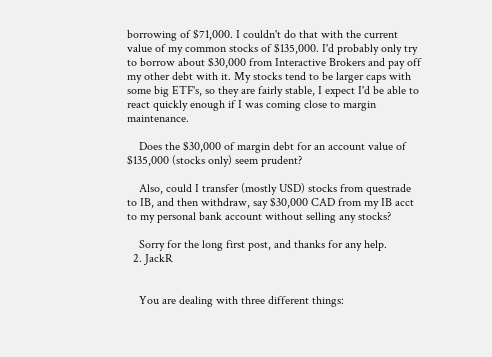borrowing of $71,000. I couldn't do that with the current value of my common stocks of $135,000. I'd probably only try to borrow about $30,000 from Interactive Brokers and pay off my other debt with it. My stocks tend to be larger caps with some big ETF's, so they are fairly stable, I expect I'd be able to react quickly enough if I was coming close to margin maintenance.

    Does the $30,000 of margin debt for an account value of $135,000 (stocks only) seem prudent?

    Also, could I transfer (mostly USD) stocks from questrade to IB, and then withdraw, say $30,000 CAD from my IB acct to my personal bank account without selling any stocks?

    Sorry for the long first post, and thanks for any help.
  2. JackR


    You are dealing with three different things: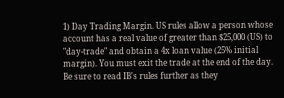1) Day Trading Margin. US rules allow a person whose account has a real value of greater than $25,000 (US) to "day-trade" and obtain a 4x loan value (25% initial margin). You must exit the trade at the end of the day. Be sure to read IB's rules further as they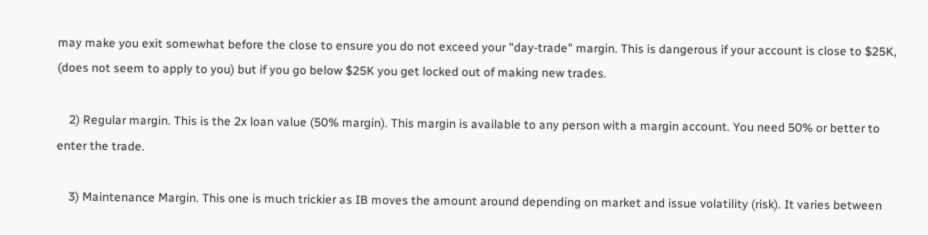may make you exit somewhat before the close to ensure you do not exceed your "day-trade" margin. This is dangerous if your account is close to $25K, (does not seem to apply to you) but if you go below $25K you get locked out of making new trades.

    2) Regular margin. This is the 2x loan value (50% margin). This margin is available to any person with a margin account. You need 50% or better to enter the trade.

    3) Maintenance Margin. This one is much trickier as IB moves the amount around depending on market and issue volatility (risk). It varies between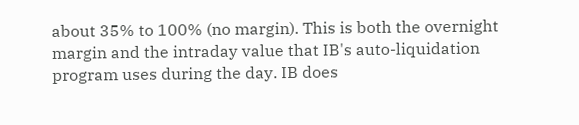about 35% to 100% (no margin). This is both the overnight margin and the intraday value that IB's auto-liquidation program uses during the day. IB does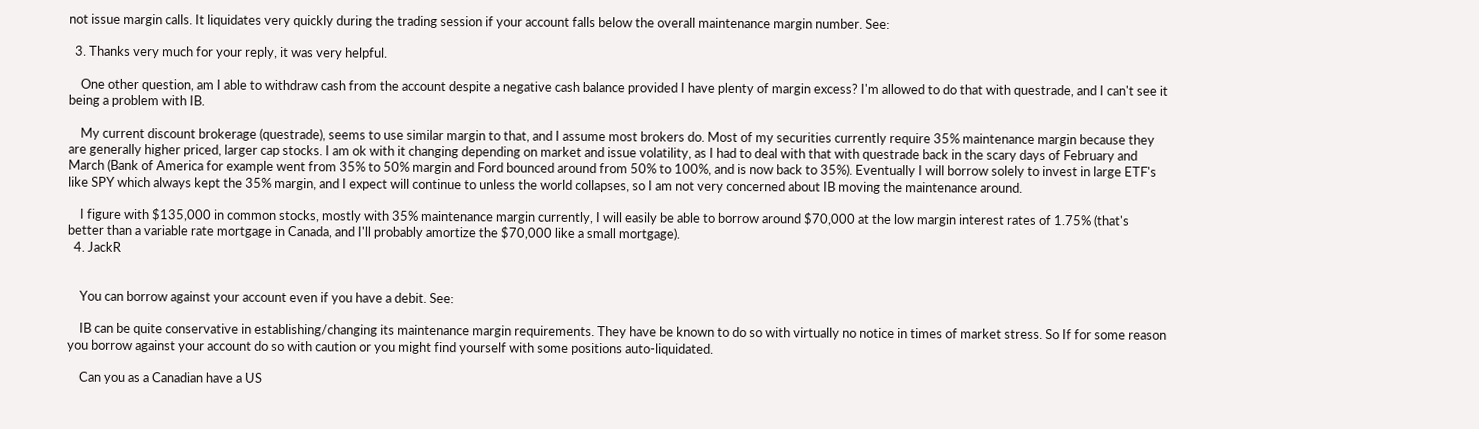not issue margin calls. It liquidates very quickly during the trading session if your account falls below the overall maintenance margin number. See:

  3. Thanks very much for your reply, it was very helpful.

    One other question, am I able to withdraw cash from the account despite a negative cash balance provided I have plenty of margin excess? I'm allowed to do that with questrade, and I can't see it being a problem with IB.

    My current discount brokerage (questrade), seems to use similar margin to that, and I assume most brokers do. Most of my securities currently require 35% maintenance margin because they are generally higher priced, larger cap stocks. I am ok with it changing depending on market and issue volatility, as I had to deal with that with questrade back in the scary days of February and March (Bank of America for example went from 35% to 50% margin and Ford bounced around from 50% to 100%, and is now back to 35%). Eventually I will borrow solely to invest in large ETF's like SPY which always kept the 35% margin, and I expect will continue to unless the world collapses, so I am not very concerned about IB moving the maintenance around.

    I figure with $135,000 in common stocks, mostly with 35% maintenance margin currently, I will easily be able to borrow around $70,000 at the low margin interest rates of 1.75% (that's better than a variable rate mortgage in Canada, and I'll probably amortize the $70,000 like a small mortgage).
  4. JackR


    You can borrow against your account even if you have a debit. See:

    IB can be quite conservative in establishing/changing its maintenance margin requirements. They have be known to do so with virtually no notice in times of market stress. So If for some reason you borrow against your account do so with caution or you might find yourself with some positions auto-liquidated.

    Can you as a Canadian have a US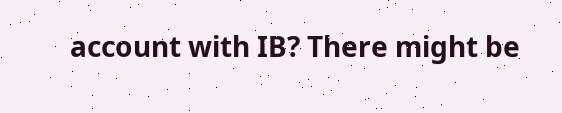account with IB? There might be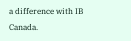a difference with IB Canada.